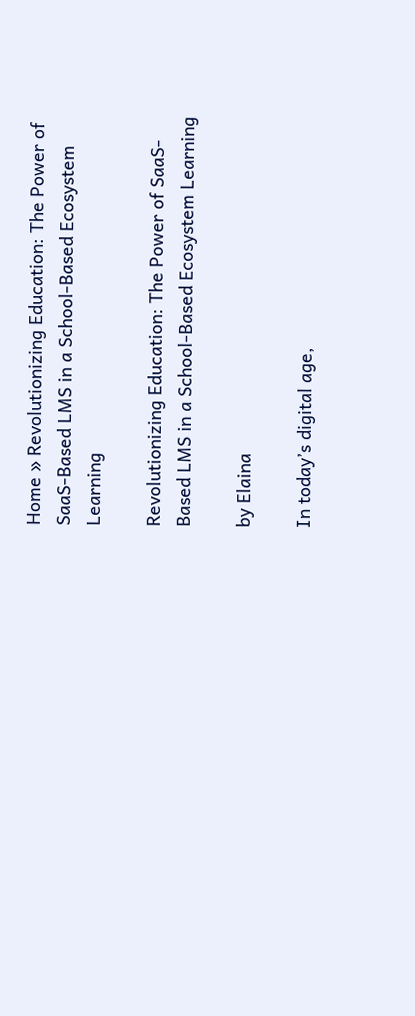Home » Revolutionizing Education: The Power of SaaS-Based LMS in a School-Based Ecosystem Learning

Revolutionizing Education: The Power of SaaS-Based LMS in a School-Based Ecosystem Learning

by Elaina

In today’s digital age,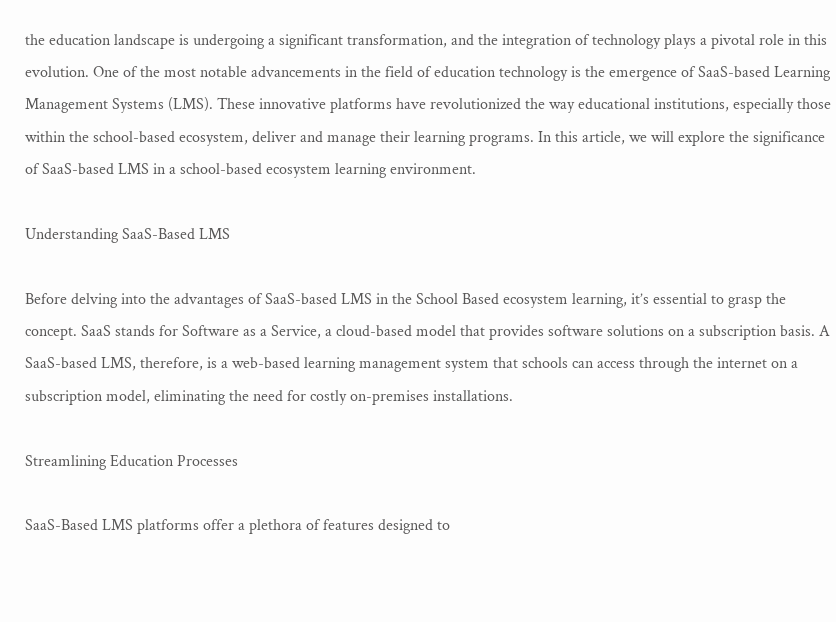the education landscape is undergoing a significant transformation, and the integration of technology plays a pivotal role in this evolution. One of the most notable advancements in the field of education technology is the emergence of SaaS-based Learning Management Systems (LMS). These innovative platforms have revolutionized the way educational institutions, especially those within the school-based ecosystem, deliver and manage their learning programs. In this article, we will explore the significance of SaaS-based LMS in a school-based ecosystem learning environment.

Understanding SaaS-Based LMS

Before delving into the advantages of SaaS-based LMS in the School Based ecosystem learning, it’s essential to grasp the concept. SaaS stands for Software as a Service, a cloud-based model that provides software solutions on a subscription basis. A SaaS-based LMS, therefore, is a web-based learning management system that schools can access through the internet on a subscription model, eliminating the need for costly on-premises installations.

Streamlining Education Processes

SaaS-Based LMS platforms offer a plethora of features designed to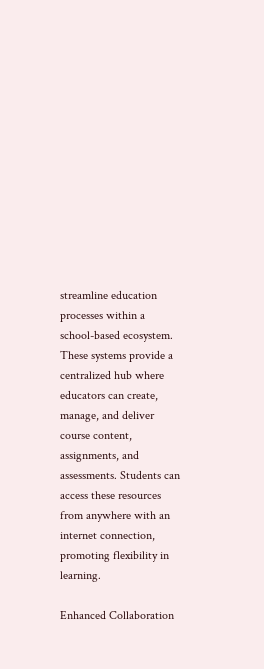streamline education processes within a school-based ecosystem. These systems provide a centralized hub where educators can create, manage, and deliver course content, assignments, and assessments. Students can access these resources from anywhere with an internet connection, promoting flexibility in learning.

Enhanced Collaboration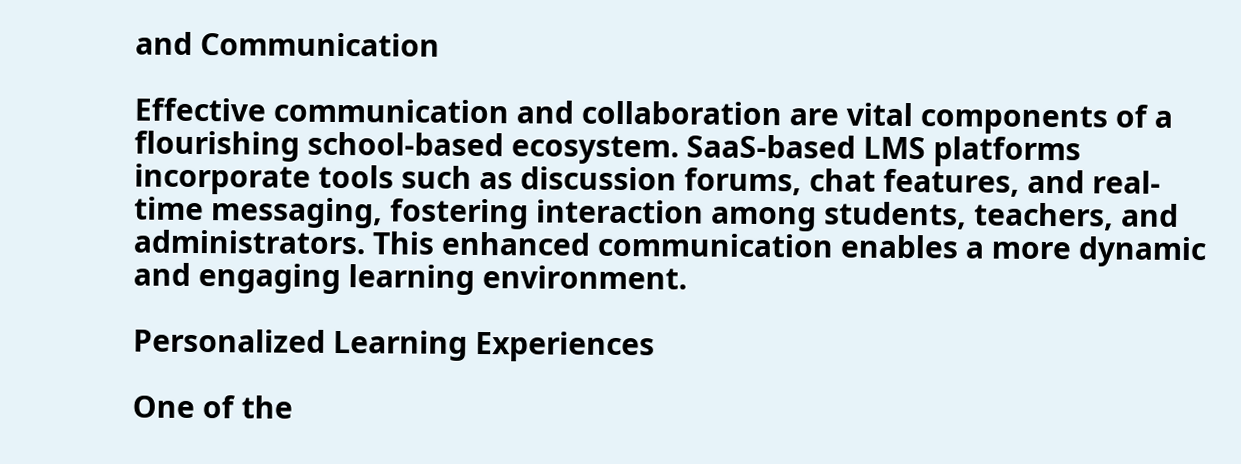and Communication

Effective communication and collaboration are vital components of a flourishing school-based ecosystem. SaaS-based LMS platforms incorporate tools such as discussion forums, chat features, and real-time messaging, fostering interaction among students, teachers, and administrators. This enhanced communication enables a more dynamic and engaging learning environment.

Personalized Learning Experiences

One of the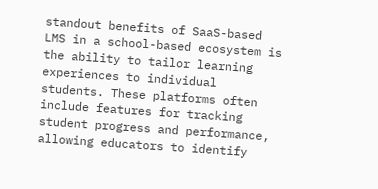standout benefits of SaaS-based LMS in a school-based ecosystem is the ability to tailor learning experiences to individual students. These platforms often include features for tracking student progress and performance, allowing educators to identify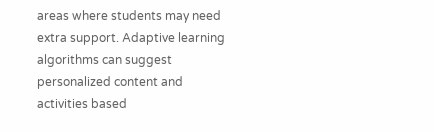areas where students may need extra support. Adaptive learning algorithms can suggest personalized content and activities based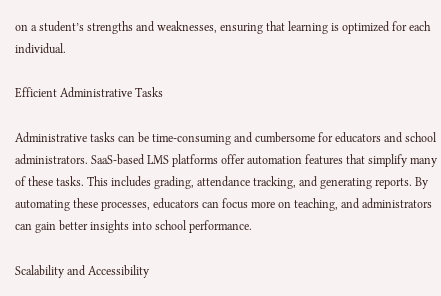on a student’s strengths and weaknesses, ensuring that learning is optimized for each individual.

Efficient Administrative Tasks

Administrative tasks can be time-consuming and cumbersome for educators and school administrators. SaaS-based LMS platforms offer automation features that simplify many of these tasks. This includes grading, attendance tracking, and generating reports. By automating these processes, educators can focus more on teaching, and administrators can gain better insights into school performance.

Scalability and Accessibility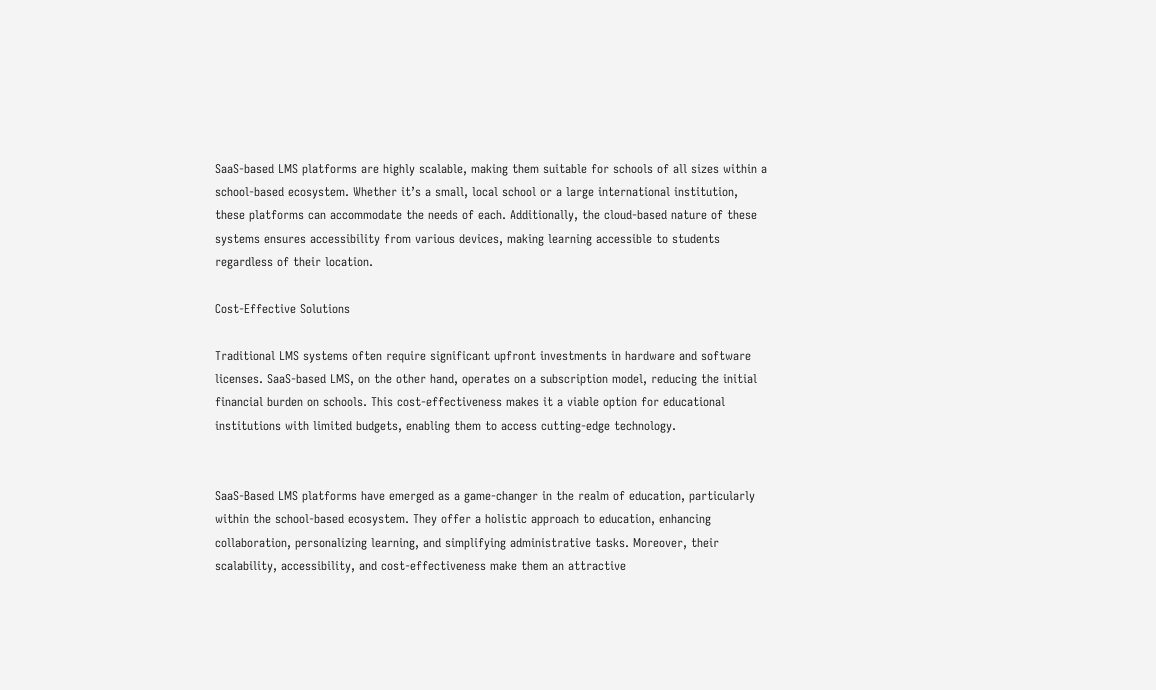SaaS-based LMS platforms are highly scalable, making them suitable for schools of all sizes within a school-based ecosystem. Whether it’s a small, local school or a large international institution, these platforms can accommodate the needs of each. Additionally, the cloud-based nature of these systems ensures accessibility from various devices, making learning accessible to students regardless of their location.

Cost-Effective Solutions

Traditional LMS systems often require significant upfront investments in hardware and software licenses. SaaS-based LMS, on the other hand, operates on a subscription model, reducing the initial financial burden on schools. This cost-effectiveness makes it a viable option for educational institutions with limited budgets, enabling them to access cutting-edge technology.


SaaS-Based LMS platforms have emerged as a game-changer in the realm of education, particularly within the school-based ecosystem. They offer a holistic approach to education, enhancing collaboration, personalizing learning, and simplifying administrative tasks. Moreover, their scalability, accessibility, and cost-effectiveness make them an attractive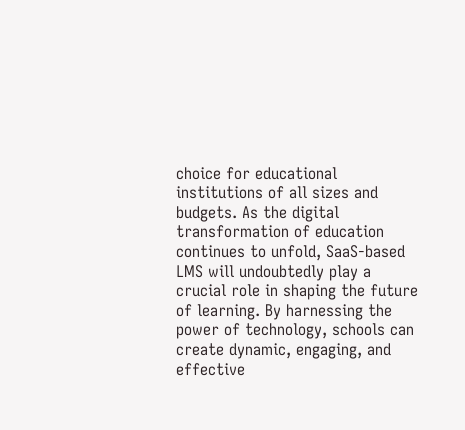choice for educational institutions of all sizes and budgets. As the digital transformation of education continues to unfold, SaaS-based LMS will undoubtedly play a crucial role in shaping the future of learning. By harnessing the power of technology, schools can create dynamic, engaging, and effective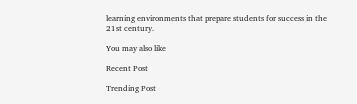learning environments that prepare students for success in the 21st century.

You may also like

Recent Post

Trending Post